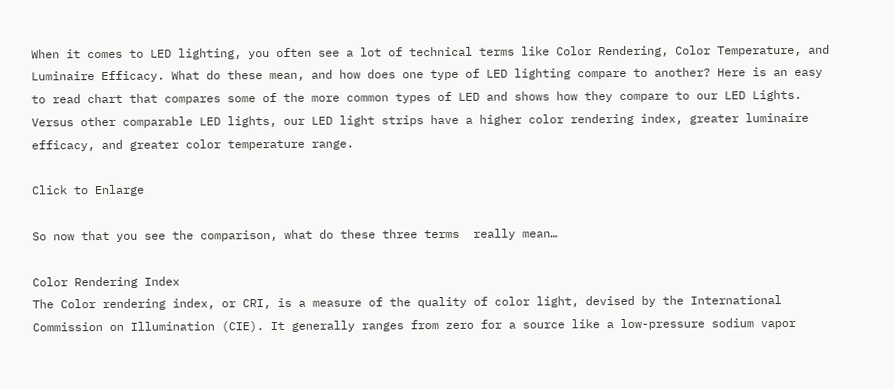When it comes to LED lighting, you often see a lot of technical terms like Color Rendering, Color Temperature, and Luminaire Efficacy. What do these mean, and how does one type of LED lighting compare to another? Here is an easy to read chart that compares some of the more common types of LED and shows how they compare to our LED Lights.   Versus other comparable LED lights, our LED light strips have a higher color rendering index, greater luminaire efficacy, and greater color temperature range.

Click to Enlarge

So now that you see the comparison, what do these three terms  really mean…

Color Rendering Index
The Color rendering index, or CRI, is a measure of the quality of color light, devised by the International Commission on Illumination (CIE). It generally ranges from zero for a source like a low-pressure sodium vapor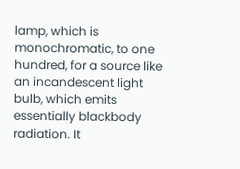lamp, which is monochromatic, to one hundred, for a source like an incandescent light bulb, which emits essentially blackbody radiation. It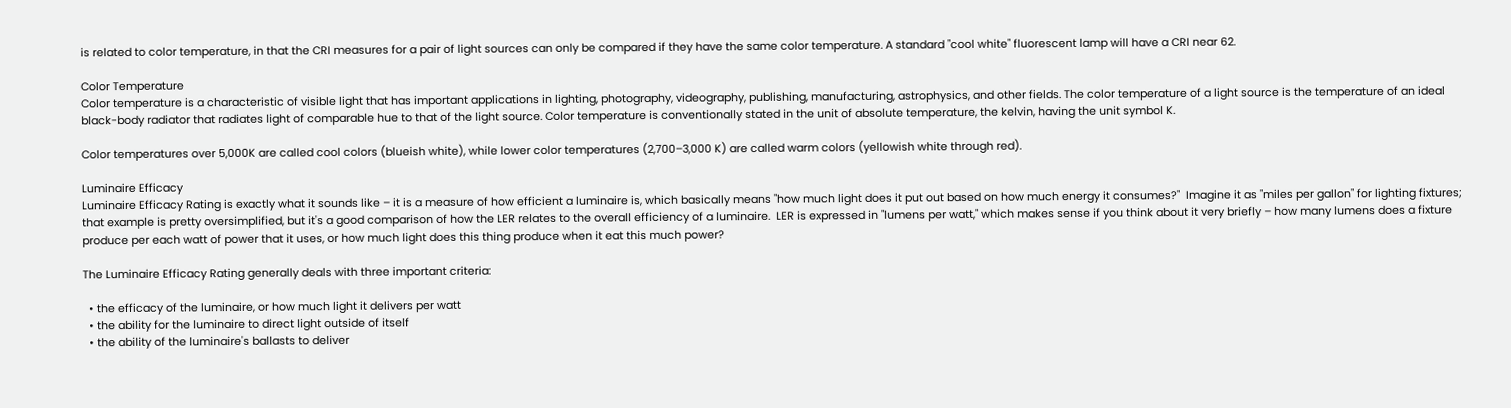is related to color temperature, in that the CRI measures for a pair of light sources can only be compared if they have the same color temperature. A standard "cool white" fluorescent lamp will have a CRI near 62.

Color Temperature
Color temperature is a characteristic of visible light that has important applications in lighting, photography, videography, publishing, manufacturing, astrophysics, and other fields. The color temperature of a light source is the temperature of an ideal black-body radiator that radiates light of comparable hue to that of the light source. Color temperature is conventionally stated in the unit of absolute temperature, the kelvin, having the unit symbol K.

Color temperatures over 5,000K are called cool colors (blueish white), while lower color temperatures (2,700–3,000 K) are called warm colors (yellowish white through red).

Luminaire Efficacy
Luminaire Efficacy Rating is exactly what it sounds like – it is a measure of how efficient a luminaire is, which basically means "how much light does it put out based on how much energy it consumes?"  Imagine it as "miles per gallon" for lighting fixtures; that example is pretty oversimplified, but it's a good comparison of how the LER relates to the overall efficiency of a luminaire.  LER is expressed in "lumens per watt," which makes sense if you think about it very briefly – how many lumens does a fixture produce per each watt of power that it uses, or how much light does this thing produce when it eat this much power?

The Luminaire Efficacy Rating generally deals with three important criteria:

  • the efficacy of the luminaire, or how much light it delivers per watt
  • the ability for the luminaire to direct light outside of itself
  • the ability of the luminaire's ballasts to deliver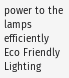power to the lamps efficiently
Eco Friendly Lighting